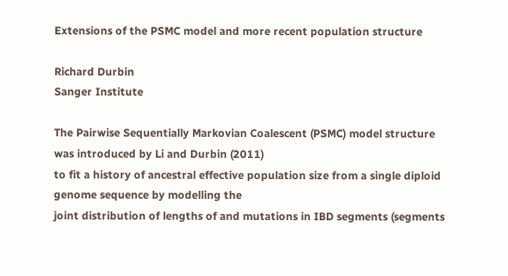Extensions of the PSMC model and more recent population structure

Richard Durbin
Sanger Institute

The Pairwise Sequentially Markovian Coalescent (PSMC) model structure was introduced by Li and Durbin (2011)
to fit a history of ancestral effective population size from a single diploid genome sequence by modelling the
joint distribution of lengths of and mutations in IBD segments (segments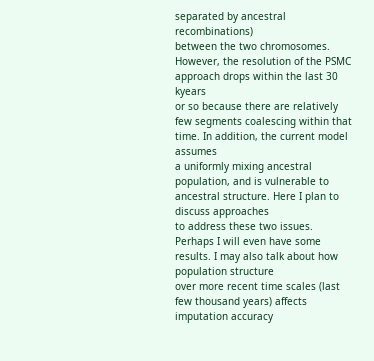separated by ancestral recombinations)
between the two chromosomes. However, the resolution of the PSMC approach drops within the last 30 kyears
or so because there are relatively few segments coalescing within that time. In addition, the current model assumes
a uniformly mixing ancestral population, and is vulnerable to ancestral structure. Here I plan to discuss approaches
to address these two issues. Perhaps I will even have some results. I may also talk about how population structure
over more recent time scales (last few thousand years) affects imputation accuracy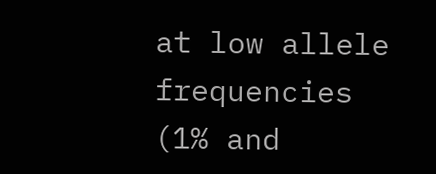at low allele frequencies (1% and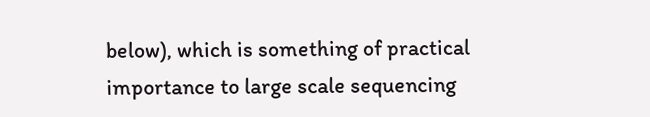below), which is something of practical importance to large scale sequencing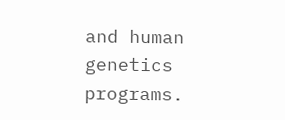and human genetics programs.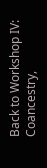Back to Workshop IV: Coancestry,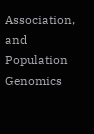Association, and Population Genomics